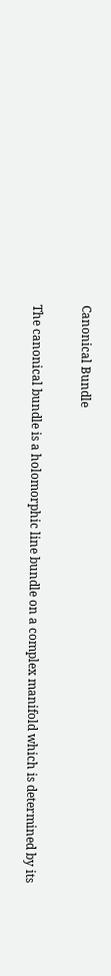Canonical Bundle

The canonical bundle is a holomorphic line bundle on a complex manifold which is determined by its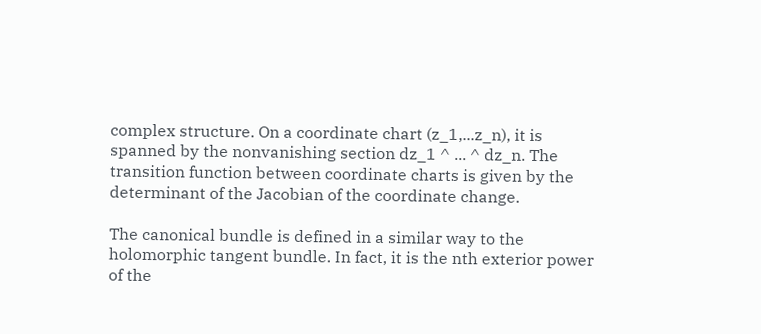complex structure. On a coordinate chart (z_1,...z_n), it is spanned by the nonvanishing section dz_1 ^ ... ^ dz_n. The transition function between coordinate charts is given by the determinant of the Jacobian of the coordinate change.

The canonical bundle is defined in a similar way to the holomorphic tangent bundle. In fact, it is the nth exterior power of the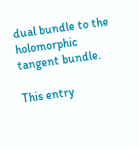dual bundle to the holomorphic tangent bundle.

This entry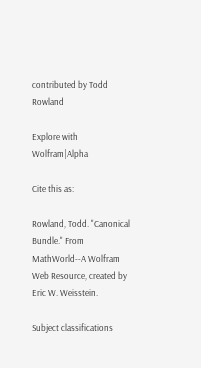contributed by Todd Rowland

Explore with Wolfram|Alpha

Cite this as:

Rowland, Todd. "Canonical Bundle." From MathWorld--A Wolfram Web Resource, created by Eric W. Weisstein.

Subject classifications